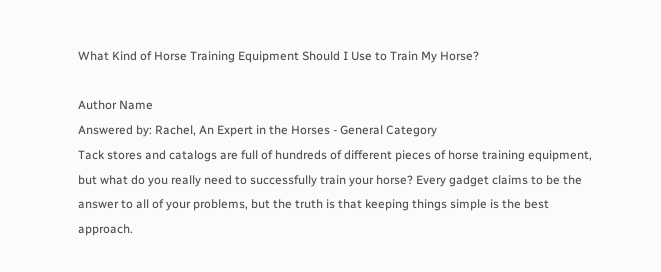What Kind of Horse Training Equipment Should I Use to Train My Horse?

Author Name
Answered by: Rachel, An Expert in the Horses - General Category
Tack stores and catalogs are full of hundreds of different pieces of horse training equipment, but what do you really need to successfully train your horse? Every gadget claims to be the answer to all of your problems, but the truth is that keeping things simple is the best approach.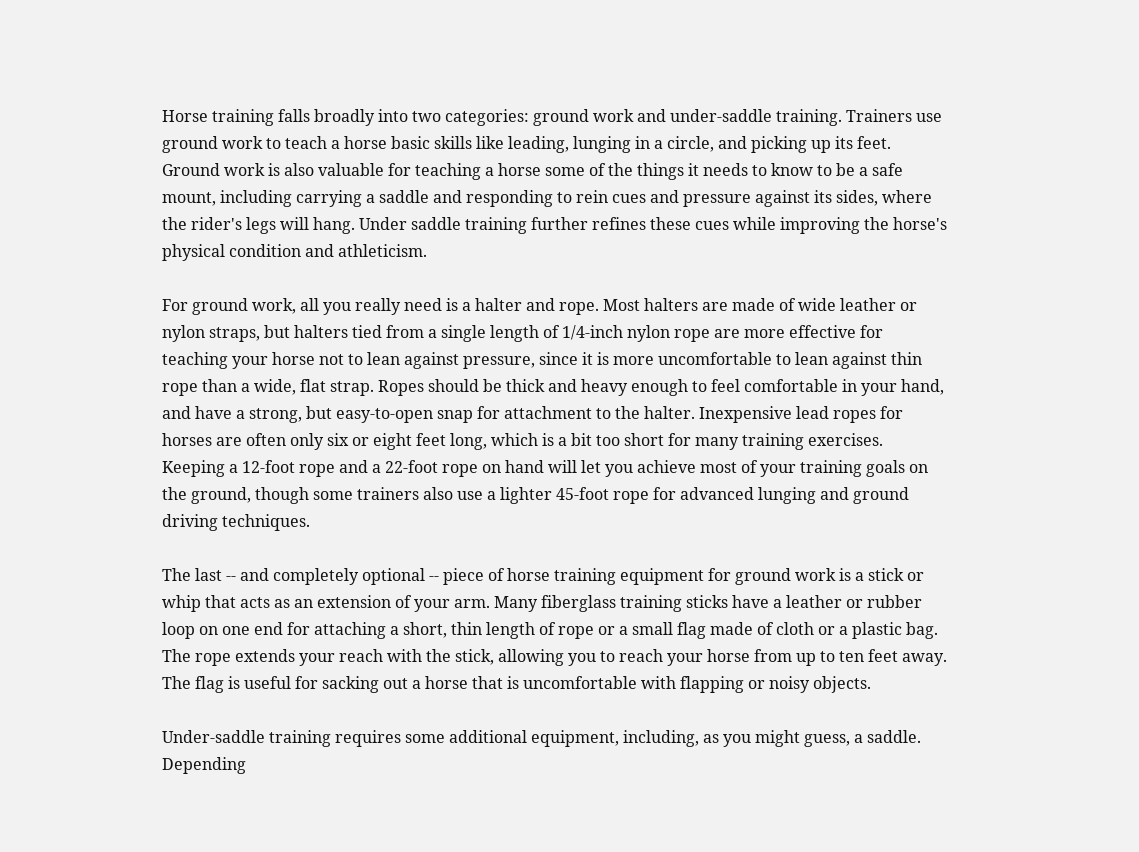Horse training falls broadly into two categories: ground work and under-saddle training. Trainers use ground work to teach a horse basic skills like leading, lunging in a circle, and picking up its feet. Ground work is also valuable for teaching a horse some of the things it needs to know to be a safe mount, including carrying a saddle and responding to rein cues and pressure against its sides, where the rider's legs will hang. Under saddle training further refines these cues while improving the horse's physical condition and athleticism.

For ground work, all you really need is a halter and rope. Most halters are made of wide leather or nylon straps, but halters tied from a single length of 1/4-inch nylon rope are more effective for teaching your horse not to lean against pressure, since it is more uncomfortable to lean against thin rope than a wide, flat strap. Ropes should be thick and heavy enough to feel comfortable in your hand, and have a strong, but easy-to-open snap for attachment to the halter. Inexpensive lead ropes for horses are often only six or eight feet long, which is a bit too short for many training exercises. Keeping a 12-foot rope and a 22-foot rope on hand will let you achieve most of your training goals on the ground, though some trainers also use a lighter 45-foot rope for advanced lunging and ground driving techniques.

The last -- and completely optional -- piece of horse training equipment for ground work is a stick or whip that acts as an extension of your arm. Many fiberglass training sticks have a leather or rubber loop on one end for attaching a short, thin length of rope or a small flag made of cloth or a plastic bag. The rope extends your reach with the stick, allowing you to reach your horse from up to ten feet away. The flag is useful for sacking out a horse that is uncomfortable with flapping or noisy objects.

Under-saddle training requires some additional equipment, including, as you might guess, a saddle. Depending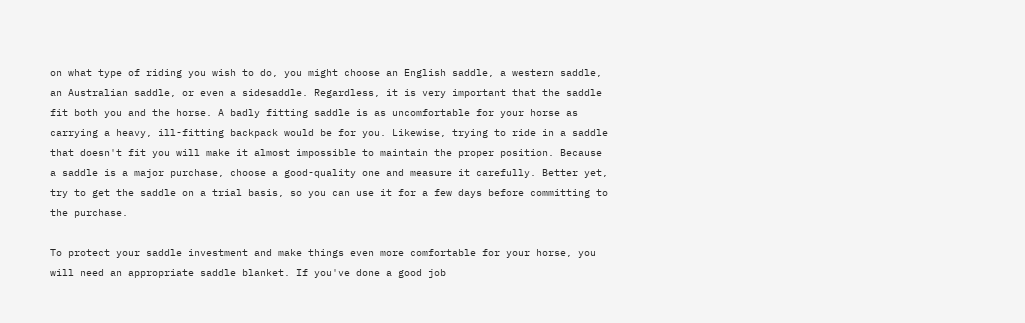on what type of riding you wish to do, you might choose an English saddle, a western saddle, an Australian saddle, or even a sidesaddle. Regardless, it is very important that the saddle fit both you and the horse. A badly fitting saddle is as uncomfortable for your horse as carrying a heavy, ill-fitting backpack would be for you. Likewise, trying to ride in a saddle that doesn't fit you will make it almost impossible to maintain the proper position. Because a saddle is a major purchase, choose a good-quality one and measure it carefully. Better yet, try to get the saddle on a trial basis, so you can use it for a few days before committing to the purchase.

To protect your saddle investment and make things even more comfortable for your horse, you will need an appropriate saddle blanket. If you've done a good job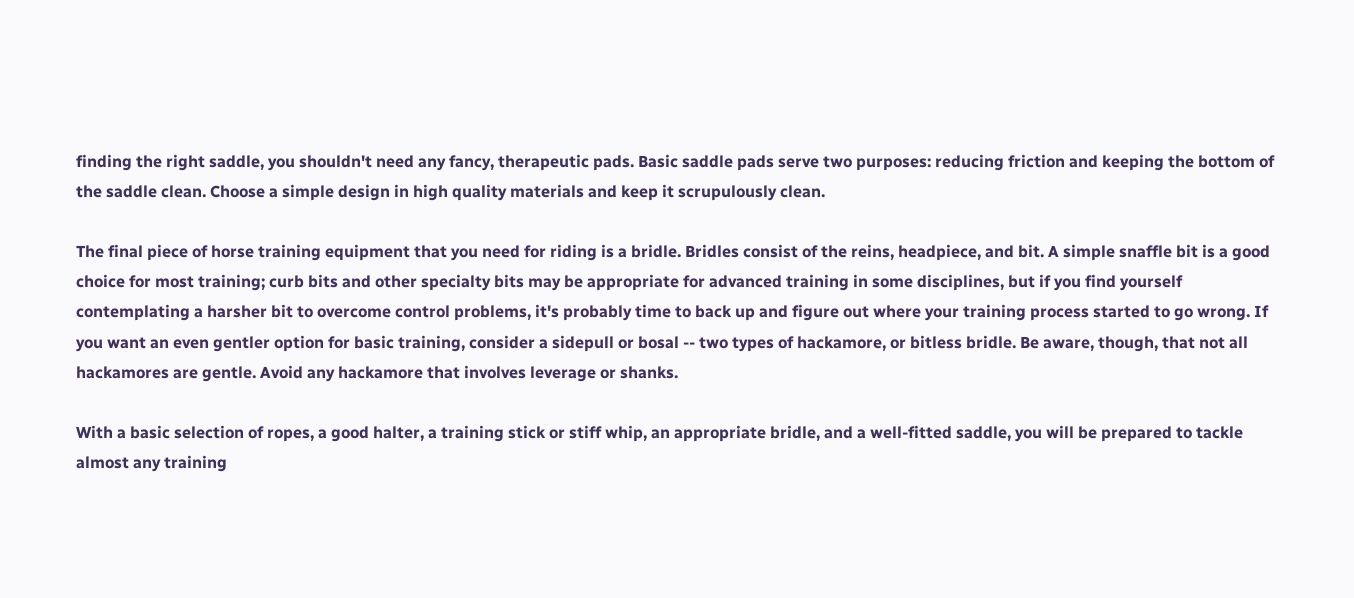finding the right saddle, you shouldn't need any fancy, therapeutic pads. Basic saddle pads serve two purposes: reducing friction and keeping the bottom of the saddle clean. Choose a simple design in high quality materials and keep it scrupulously clean.

The final piece of horse training equipment that you need for riding is a bridle. Bridles consist of the reins, headpiece, and bit. A simple snaffle bit is a good choice for most training; curb bits and other specialty bits may be appropriate for advanced training in some disciplines, but if you find yourself contemplating a harsher bit to overcome control problems, it's probably time to back up and figure out where your training process started to go wrong. If you want an even gentler option for basic training, consider a sidepull or bosal -- two types of hackamore, or bitless bridle. Be aware, though, that not all hackamores are gentle. Avoid any hackamore that involves leverage or shanks.

With a basic selection of ropes, a good halter, a training stick or stiff whip, an appropriate bridle, and a well-fitted saddle, you will be prepared to tackle almost any training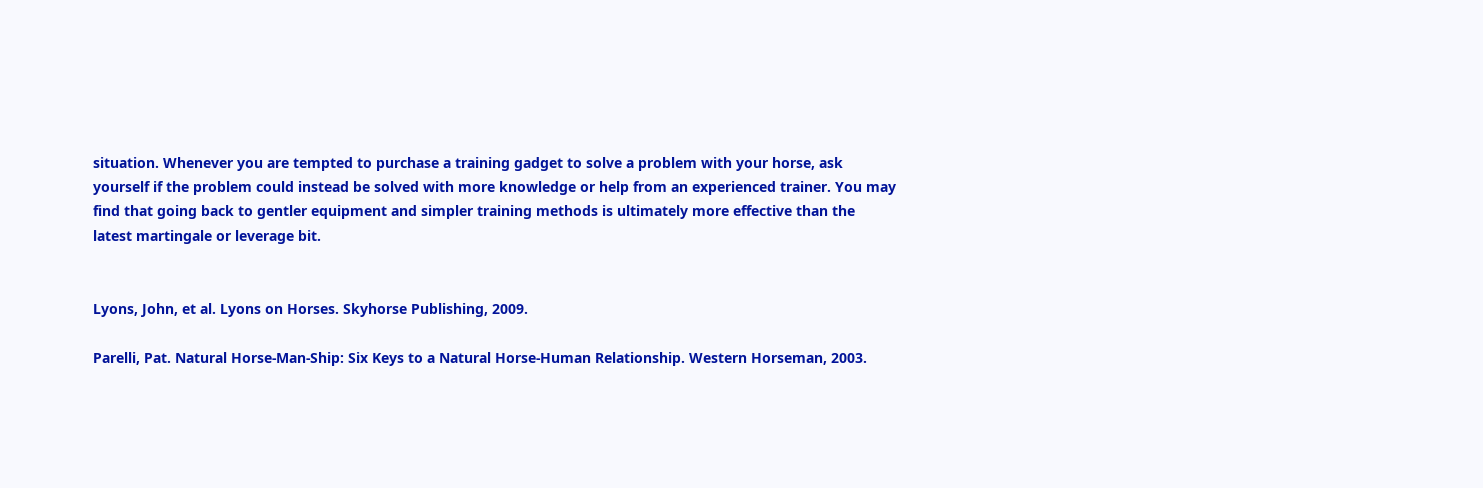situation. Whenever you are tempted to purchase a training gadget to solve a problem with your horse, ask yourself if the problem could instead be solved with more knowledge or help from an experienced trainer. You may find that going back to gentler equipment and simpler training methods is ultimately more effective than the latest martingale or leverage bit.


Lyons, John, et al. Lyons on Horses. Skyhorse Publishing, 2009.

Parelli, Pat. Natural Horse-Man-Ship: Six Keys to a Natural Horse-Human Relationship. Western Horseman, 2003.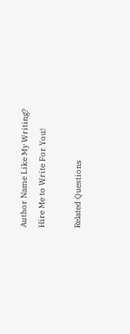Author Name Like My Writing? Hire Me to Write For You!

Related Questions